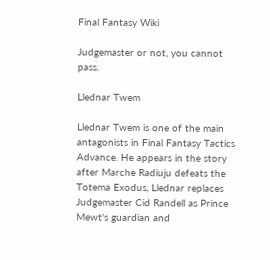Final Fantasy Wiki

Judgemaster or not, you cannot pass.

Llednar Twem

Llednar Twem is one of the main antagonists in Final Fantasy Tactics Advance. He appears in the story after Marche Radiuju defeats the Totema Exodus, Llednar replaces Judgemaster Cid Randell as Prince Mewt's guardian and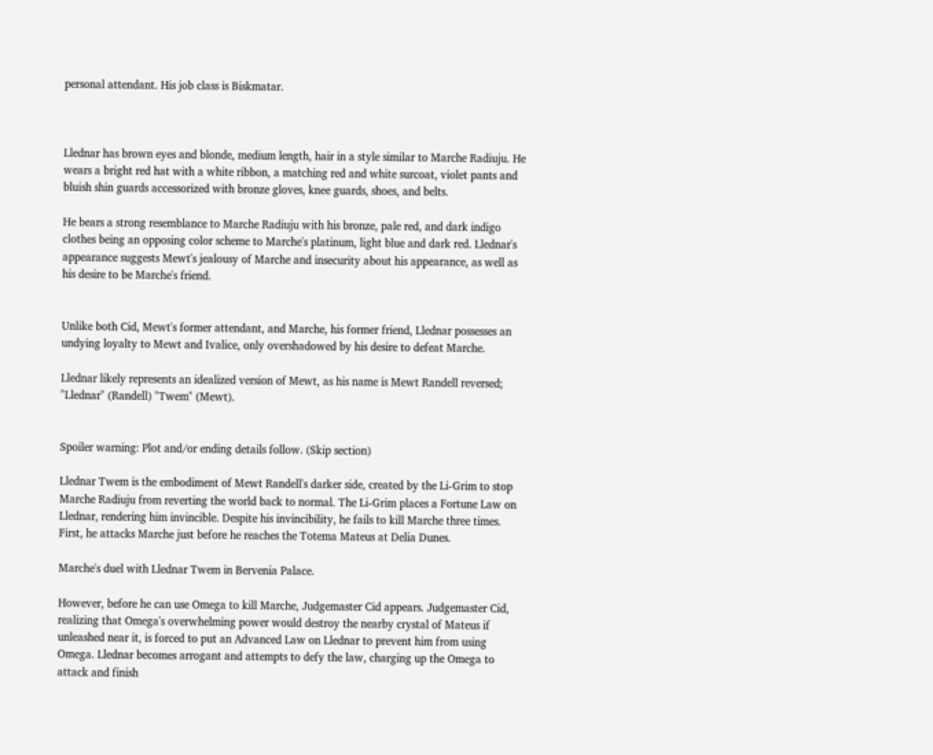personal attendant. His job class is Biskmatar.



Llednar has brown eyes and blonde, medium length, hair in a style similar to Marche Radiuju. He wears a bright red hat with a white ribbon, a matching red and white surcoat, violet pants and bluish shin guards accessorized with bronze gloves, knee guards, shoes, and belts.

He bears a strong resemblance to Marche Radiuju with his bronze, pale red, and dark indigo clothes being an opposing color scheme to Marche's platinum, light blue and dark red. Llednar's appearance suggests Mewt's jealousy of Marche and insecurity about his appearance, as well as his desire to be Marche's friend.


Unlike both Cid, Mewt's former attendant, and Marche, his former friend, Llednar possesses an undying loyalty to Mewt and Ivalice, only overshadowed by his desire to defeat Marche.

Llednar likely represents an idealized version of Mewt, as his name is Mewt Randell reversed; "Llednar" (Randell) "Twem" (Mewt).


Spoiler warning: Plot and/or ending details follow. (Skip section)

Llednar Twem is the embodiment of Mewt Randell's darker side, created by the Li-Grim to stop Marche Radiuju from reverting the world back to normal. The Li-Grim places a Fortune Law on Llednar, rendering him invincible. Despite his invincibility, he fails to kill Marche three times. First, he attacks Marche just before he reaches the Totema Mateus at Delia Dunes.

Marche's duel with Llednar Twem in Bervenia Palace.

However, before he can use Omega to kill Marche, Judgemaster Cid appears. Judgemaster Cid, realizing that Omega's overwhelming power would destroy the nearby crystal of Mateus if unleashed near it, is forced to put an Advanced Law on Llednar to prevent him from using Omega. Llednar becomes arrogant and attempts to defy the law, charging up the Omega to attack and finish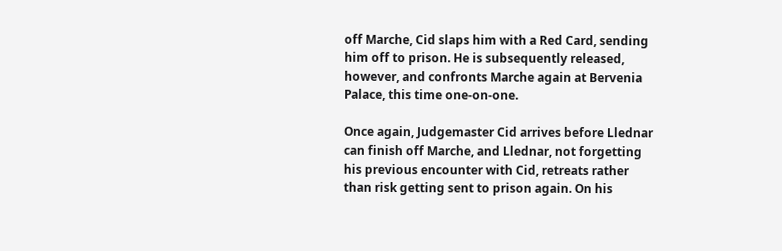off Marche, Cid slaps him with a Red Card, sending him off to prison. He is subsequently released, however, and confronts Marche again at Bervenia Palace, this time one-on-one.

Once again, Judgemaster Cid arrives before Llednar can finish off Marche, and Llednar, not forgetting his previous encounter with Cid, retreats rather than risk getting sent to prison again. On his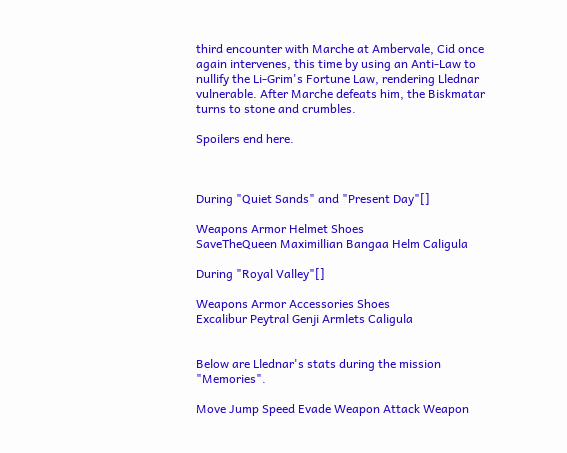third encounter with Marche at Ambervale, Cid once again intervenes, this time by using an Anti-Law to nullify the Li-Grim's Fortune Law, rendering Llednar vulnerable. After Marche defeats him, the Biskmatar turns to stone and crumbles.

Spoilers end here.



During "Quiet Sands" and "Present Day"[]

Weapons Armor Helmet Shoes
SaveTheQueen Maximillian Bangaa Helm Caligula

During "Royal Valley"[]

Weapons Armor Accessories Shoes
Excalibur Peytral Genji Armlets Caligula


Below are Llednar's stats during the mission "Memories".

Move Jump Speed Evade Weapon Attack Weapon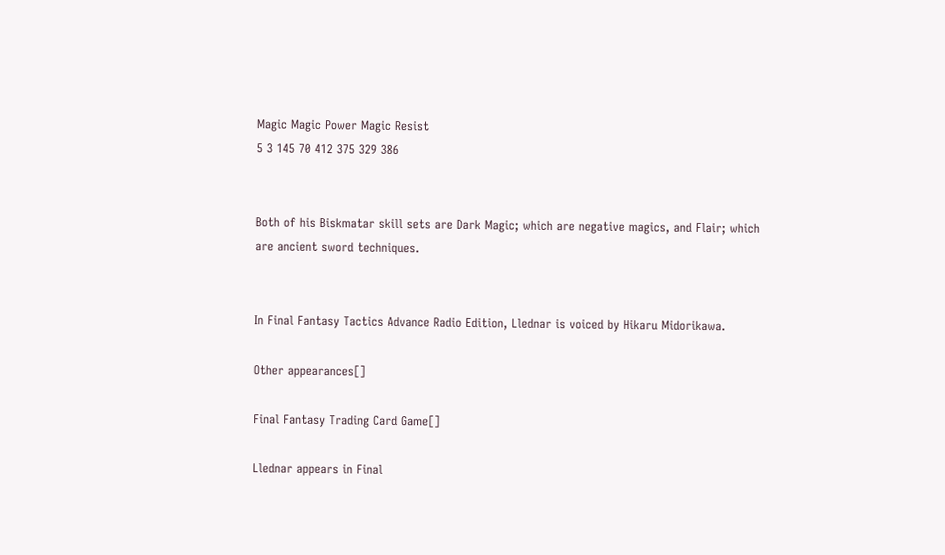Magic Magic Power Magic Resist
5 3 145 70 412 375 329 386


Both of his Biskmatar skill sets are Dark Magic; which are negative magics, and Flair; which are ancient sword techniques.


In Final Fantasy Tactics Advance Radio Edition, Llednar is voiced by Hikaru Midorikawa.

Other appearances[]

Final Fantasy Trading Card Game[]

Llednar appears in Final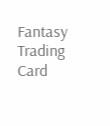Fantasy Trading Card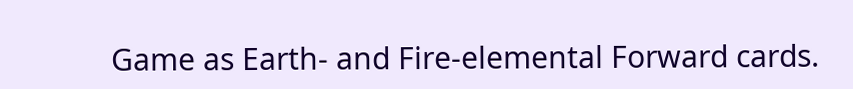Game as Earth- and Fire-elemental Forward cards.